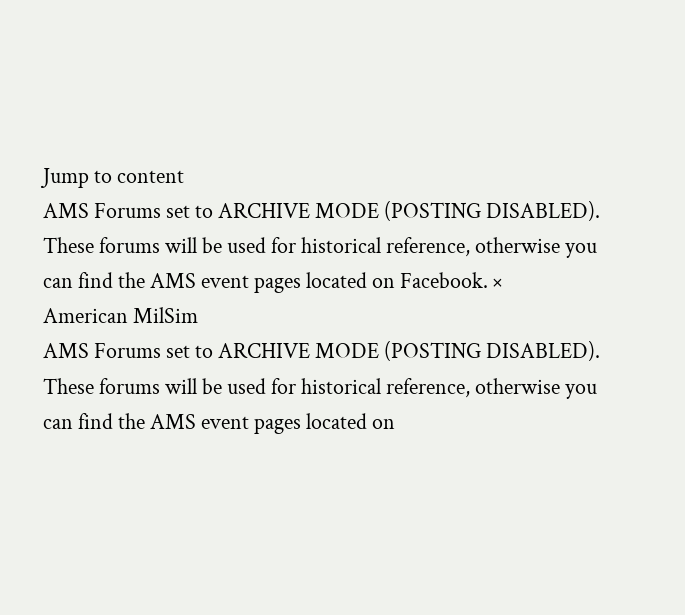Jump to content
AMS Forums set to ARCHIVE MODE (POSTING DISABLED). These forums will be used for historical reference, otherwise you can find the AMS event pages located on Facebook. ×
American MilSim
AMS Forums set to ARCHIVE MODE (POSTING DISABLED). These forums will be used for historical reference, otherwise you can find the AMS event pages located on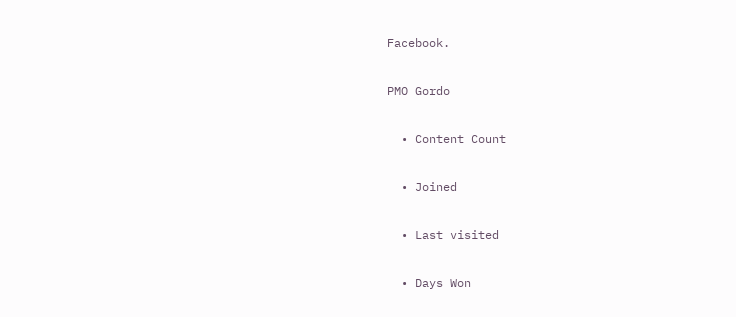Facebook.

PMO Gordo

  • Content Count

  • Joined

  • Last visited

  • Days Won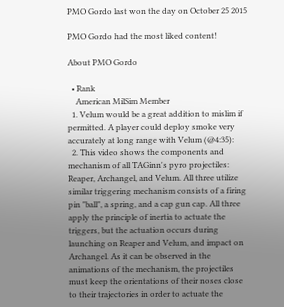PMO Gordo last won the day on October 25 2015

PMO Gordo had the most liked content!

About PMO Gordo

  • Rank
    American MilSim Member
  1. Velum would be a great addition to mislim if permitted. A player could deploy smoke very accurately at long range with Velum (@4:35):
  2. This video shows the components and mechanism of all TAGinn's pyro projectiles: Reaper, Archangel, and Velum. All three utilize similar triggering mechanism consists of a firing pin "ball", a spring, and a cap gun cap. All three apply the principle of inertia to actuate the triggers, but the actuation occurs during launching on Reaper and Velum, and impact on Archangel. As it can be observed in the animations of the mechanism, the projectiles must keep the orientations of their noses close to their trajectories in order to actuate the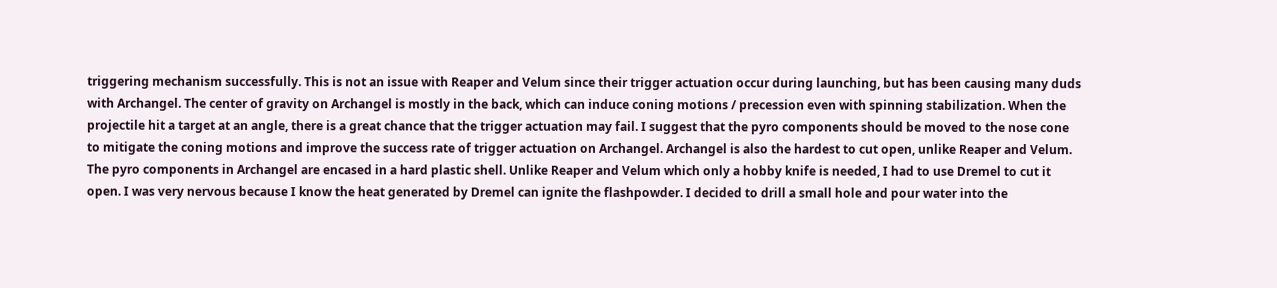triggering mechanism successfully. This is not an issue with Reaper and Velum since their trigger actuation occur during launching, but has been causing many duds with Archangel. The center of gravity on Archangel is mostly in the back, which can induce coning motions / precession even with spinning stabilization. When the projectile hit a target at an angle, there is a great chance that the trigger actuation may fail. I suggest that the pyro components should be moved to the nose cone to mitigate the coning motions and improve the success rate of trigger actuation on Archangel. Archangel is also the hardest to cut open, unlike Reaper and Velum. The pyro components in Archangel are encased in a hard plastic shell. Unlike Reaper and Velum which only a hobby knife is needed, I had to use Dremel to cut it open. I was very nervous because I know the heat generated by Dremel can ignite the flashpowder. I decided to drill a small hole and pour water into the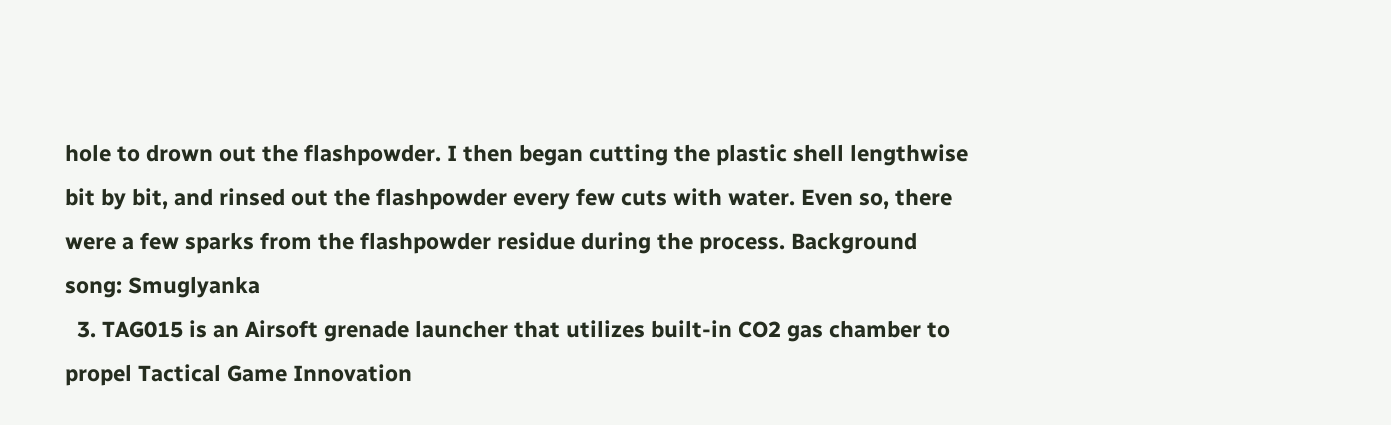hole to drown out the flashpowder. I then began cutting the plastic shell lengthwise bit by bit, and rinsed out the flashpowder every few cuts with water. Even so, there were a few sparks from the flashpowder residue during the process. Background song: Smuglyanka
  3. TAG015 is an Airsoft grenade launcher that utilizes built-in CO2 gas chamber to propel Tactical Game Innovation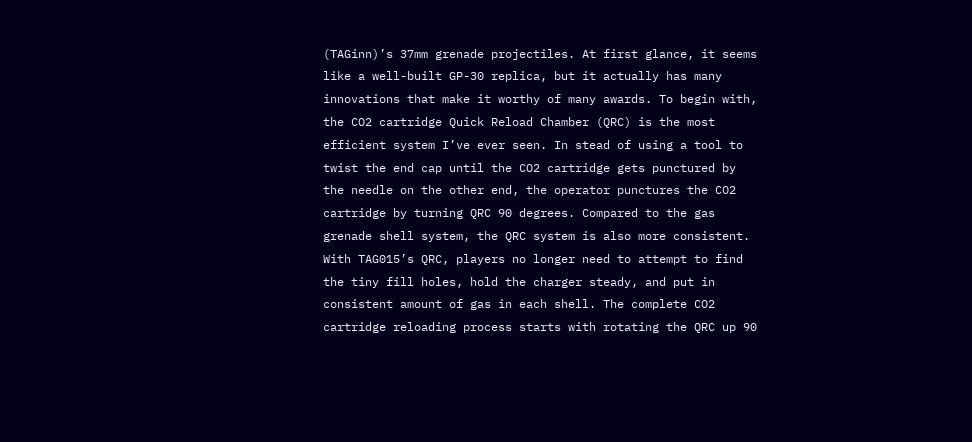(TAGinn)’s 37mm grenade projectiles. At first glance, it seems like a well-built GP-30 replica, but it actually has many innovations that make it worthy of many awards. To begin with, the CO2 cartridge Quick Reload Chamber (QRC) is the most efficient system I’ve ever seen. In stead of using a tool to twist the end cap until the CO2 cartridge gets punctured by the needle on the other end, the operator punctures the CO2 cartridge by turning QRC 90 degrees. Compared to the gas grenade shell system, the QRC system is also more consistent. With TAG015’s QRC, players no longer need to attempt to find the tiny fill holes, hold the charger steady, and put in consistent amount of gas in each shell. The complete CO2 cartridge reloading process starts with rotating the QRC up 90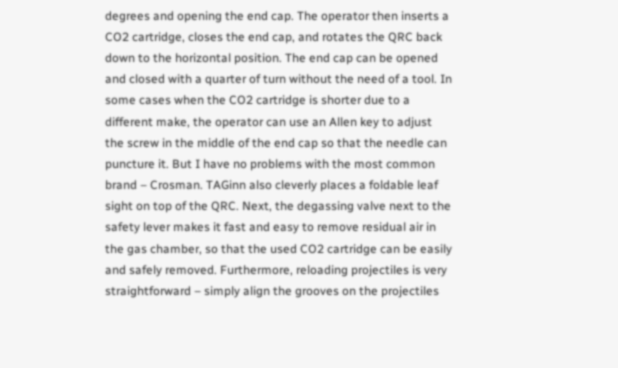degrees and opening the end cap. The operator then inserts a CO2 cartridge, closes the end cap, and rotates the QRC back down to the horizontal position. The end cap can be opened and closed with a quarter of turn without the need of a tool. In some cases when the CO2 cartridge is shorter due to a different make, the operator can use an Allen key to adjust the screw in the middle of the end cap so that the needle can puncture it. But I have no problems with the most common brand – Crosman. TAGinn also cleverly places a foldable leaf sight on top of the QRC. Next, the degassing valve next to the safety lever makes it fast and easy to remove residual air in the gas chamber, so that the used CO2 cartridge can be easily and safely removed. Furthermore, reloading projectiles is very straightforward – simply align the grooves on the projectiles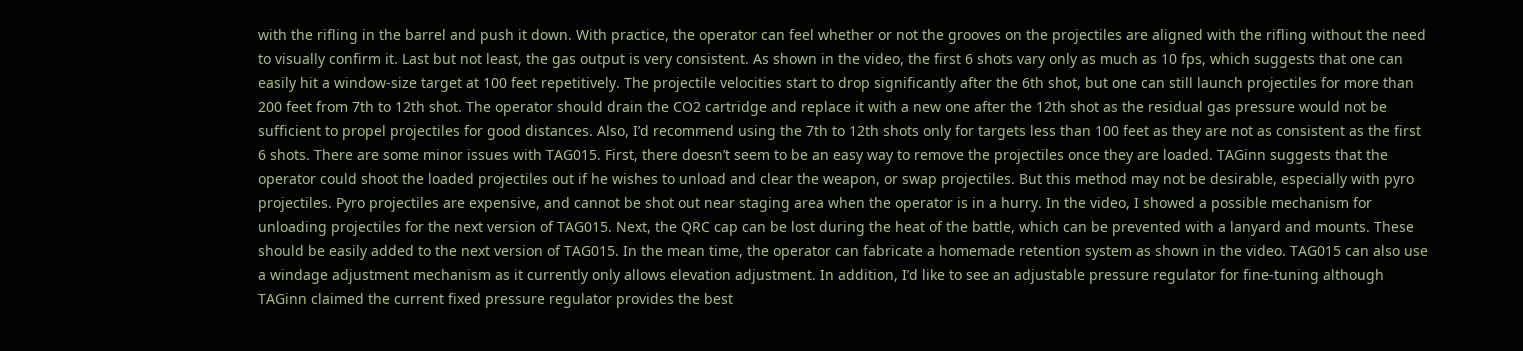with the rifling in the barrel and push it down. With practice, the operator can feel whether or not the grooves on the projectiles are aligned with the rifling without the need to visually confirm it. Last but not least, the gas output is very consistent. As shown in the video, the first 6 shots vary only as much as 10 fps, which suggests that one can easily hit a window-size target at 100 feet repetitively. The projectile velocities start to drop significantly after the 6th shot, but one can still launch projectiles for more than 200 feet from 7th to 12th shot. The operator should drain the CO2 cartridge and replace it with a new one after the 12th shot as the residual gas pressure would not be sufficient to propel projectiles for good distances. Also, I’d recommend using the 7th to 12th shots only for targets less than 100 feet as they are not as consistent as the first 6 shots. There are some minor issues with TAG015. First, there doesn’t seem to be an easy way to remove the projectiles once they are loaded. TAGinn suggests that the operator could shoot the loaded projectiles out if he wishes to unload and clear the weapon, or swap projectiles. But this method may not be desirable, especially with pyro projectiles. Pyro projectiles are expensive, and cannot be shot out near staging area when the operator is in a hurry. In the video, I showed a possible mechanism for unloading projectiles for the next version of TAG015. Next, the QRC cap can be lost during the heat of the battle, which can be prevented with a lanyard and mounts. These should be easily added to the next version of TAG015. In the mean time, the operator can fabricate a homemade retention system as shown in the video. TAG015 can also use a windage adjustment mechanism as it currently only allows elevation adjustment. In addition, I’d like to see an adjustable pressure regulator for fine-tuning although TAGinn claimed the current fixed pressure regulator provides the best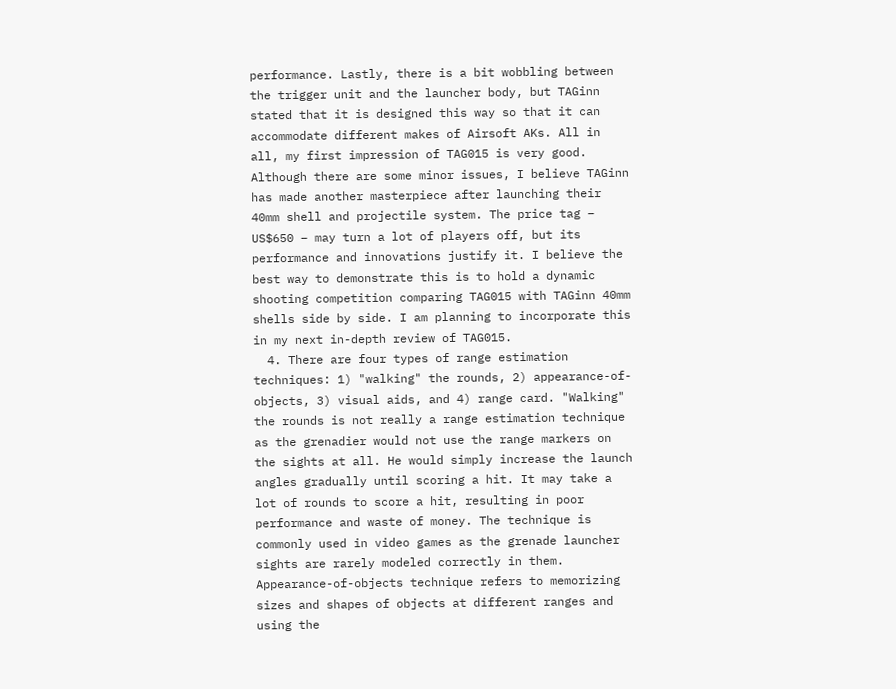performance. Lastly, there is a bit wobbling between the trigger unit and the launcher body, but TAGinn stated that it is designed this way so that it can accommodate different makes of Airsoft AKs. All in all, my first impression of TAG015 is very good. Although there are some minor issues, I believe TAGinn has made another masterpiece after launching their 40mm shell and projectile system. The price tag – US$650 – may turn a lot of players off, but its performance and innovations justify it. I believe the best way to demonstrate this is to hold a dynamic shooting competition comparing TAG015 with TAGinn 40mm shells side by side. I am planning to incorporate this in my next in-depth review of TAG015.
  4. There are four types of range estimation techniques: 1) "walking" the rounds, 2) appearance-of-objects, 3) visual aids, and 4) range card. "Walking" the rounds is not really a range estimation technique as the grenadier would not use the range markers on the sights at all. He would simply increase the launch angles gradually until scoring a hit. It may take a lot of rounds to score a hit, resulting in poor performance and waste of money. The technique is commonly used in video games as the grenade launcher sights are rarely modeled correctly in them. Appearance-of-objects technique refers to memorizing sizes and shapes of objects at different ranges and using the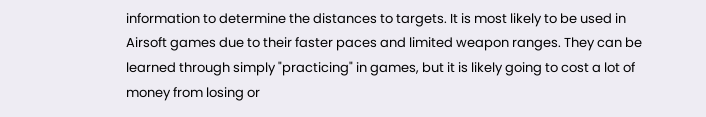information to determine the distances to targets. It is most likely to be used in Airsoft games due to their faster paces and limited weapon ranges. They can be learned through simply "practicing" in games, but it is likely going to cost a lot of money from losing or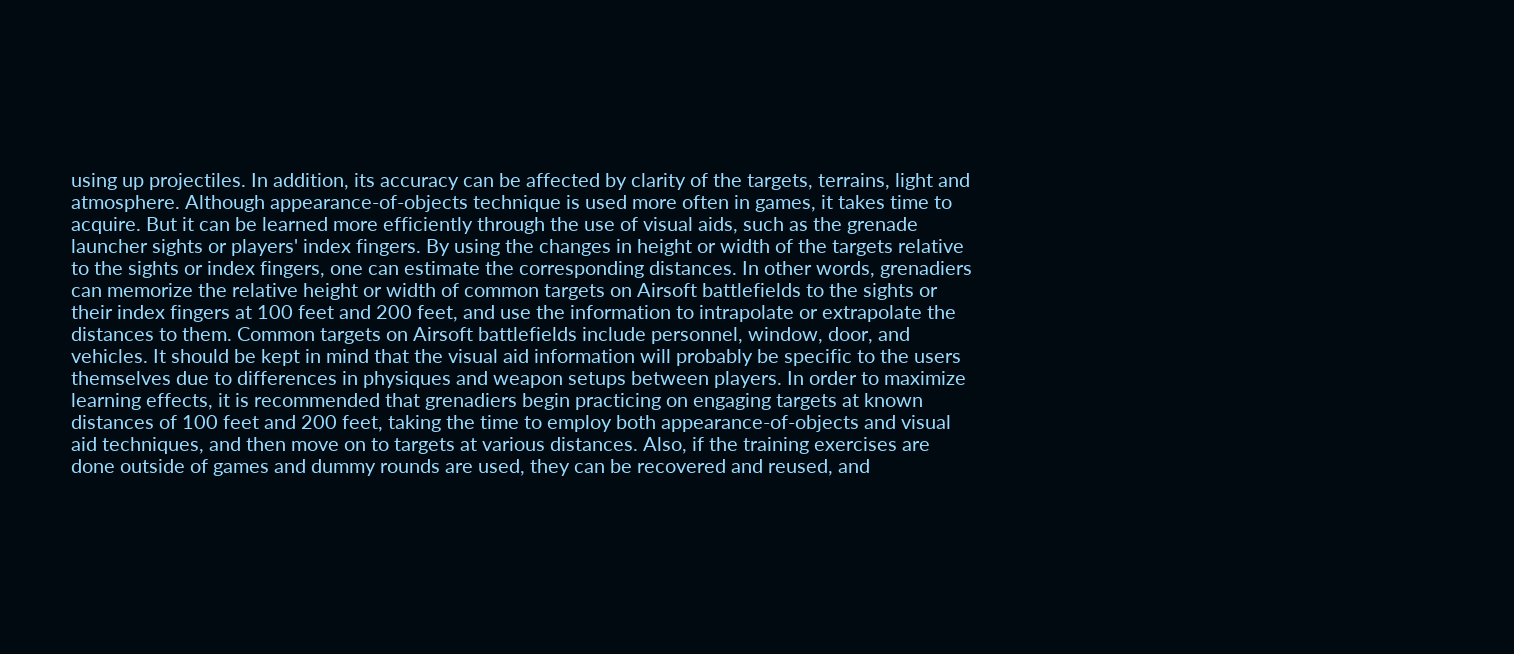using up projectiles. In addition, its accuracy can be affected by clarity of the targets, terrains, light and atmosphere. Although appearance-of-objects technique is used more often in games, it takes time to acquire. But it can be learned more efficiently through the use of visual aids, such as the grenade launcher sights or players' index fingers. By using the changes in height or width of the targets relative to the sights or index fingers, one can estimate the corresponding distances. In other words, grenadiers can memorize the relative height or width of common targets on Airsoft battlefields to the sights or their index fingers at 100 feet and 200 feet, and use the information to intrapolate or extrapolate the distances to them. Common targets on Airsoft battlefields include personnel, window, door, and vehicles. It should be kept in mind that the visual aid information will probably be specific to the users themselves due to differences in physiques and weapon setups between players. In order to maximize learning effects, it is recommended that grenadiers begin practicing on engaging targets at known distances of 100 feet and 200 feet, taking the time to employ both appearance-of-objects and visual aid techniques, and then move on to targets at various distances. Also, if the training exercises are done outside of games and dummy rounds are used, they can be recovered and reused, and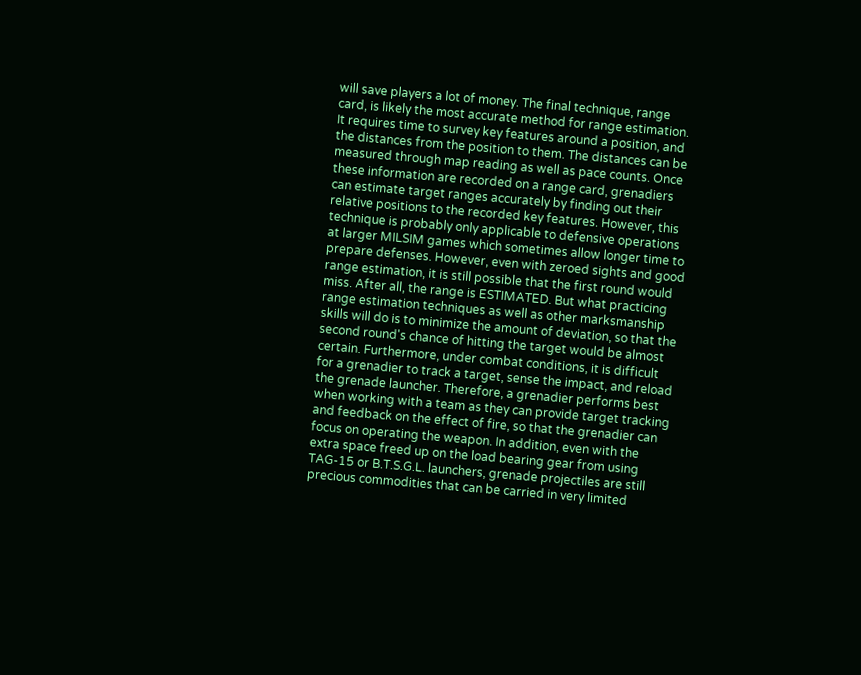will save players a lot of money. The final technique, range card, is likely the most accurate method for range estimation. It requires time to survey key features around a position, and the distances from the position to them. The distances can be measured through map reading as well as pace counts. Once these information are recorded on a range card, grenadiers can estimate target ranges accurately by finding out their relative positions to the recorded key features. However, this technique is probably only applicable to defensive operations at larger MILSIM games which sometimes allow longer time to prepare defenses. However, even with zeroed sights and good range estimation, it is still possible that the first round would miss. After all, the range is ESTIMATED. But what practicing range estimation techniques as well as other marksmanship skills will do is to minimize the amount of deviation, so that the second round's chance of hitting the target would be almost certain. Furthermore, under combat conditions, it is difficult for a grenadier to track a target, sense the impact, and reload the grenade launcher. Therefore, a grenadier performs best when working with a team as they can provide target tracking and feedback on the effect of fire, so that the grenadier can focus on operating the weapon. In addition, even with the extra space freed up on the load bearing gear from using TAG-15 or B.T.S.G.L. launchers, grenade projectiles are still precious commodities that can be carried in very limited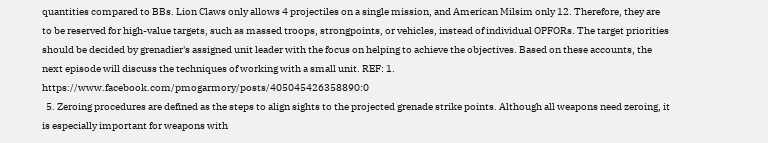quantities compared to BBs. Lion Claws only allows 4 projectiles on a single mission, and American Milsim only 12. Therefore, they are to be reserved for high-value targets, such as massed troops, strongpoints, or vehicles, instead of individual OPFORs. The target priorities should be decided by grenadier's assigned unit leader with the focus on helping to achieve the objectives. Based on these accounts, the next episode will discuss the techniques of working with a small unit. REF: 1. https://www.facebook.com/pmogarmory/posts/405045426358890:0
  5. Zeroing procedures are defined as the steps to align sights to the projected grenade strike points. Although all weapons need zeroing, it is especially important for weapons with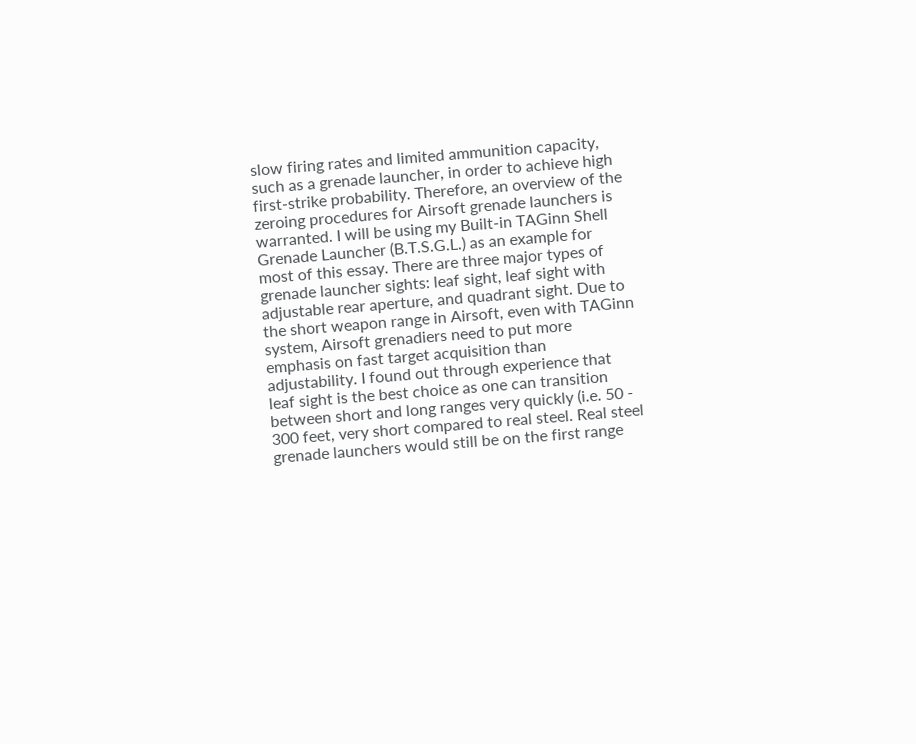slow firing rates and limited ammunition capacity, such as a grenade launcher, in order to achieve high first-strike probability. Therefore, an overview of the zeroing procedures for Airsoft grenade launchers is warranted. I will be using my Built-in TAGinn Shell Grenade Launcher (B.T.S.G.L.) as an example for most of this essay. There are three major types of grenade launcher sights: leaf sight, leaf sight with adjustable rear aperture, and quadrant sight. Due to the short weapon range in Airsoft, even with TAGinn system, Airsoft grenadiers need to put more emphasis on fast target acquisition than adjustability. I found out through experience that leaf sight is the best choice as one can transition between short and long ranges very quickly (i.e. 50 - 300 feet, very short compared to real steel. Real steel grenade launchers would still be on the first range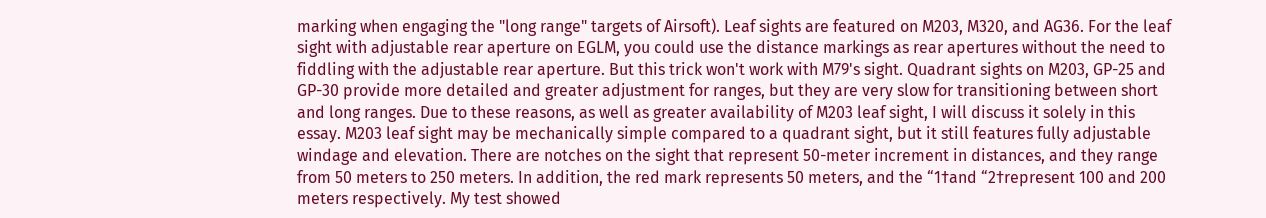marking when engaging the "long range" targets of Airsoft). Leaf sights are featured on M203, M320, and AG36. For the leaf sight with adjustable rear aperture on EGLM, you could use the distance markings as rear apertures without the need to fiddling with the adjustable rear aperture. But this trick won't work with M79's sight. Quadrant sights on M203, GP-25 and GP-30 provide more detailed and greater adjustment for ranges, but they are very slow for transitioning between short and long ranges. Due to these reasons, as well as greater availability of M203 leaf sight, I will discuss it solely in this essay. M203 leaf sight may be mechanically simple compared to a quadrant sight, but it still features fully adjustable windage and elevation. There are notches on the sight that represent 50-meter increment in distances, and they range from 50 meters to 250 meters. In addition, the red mark represents 50 meters, and the “1†and “2†represent 100 and 200 meters respectively. My test showed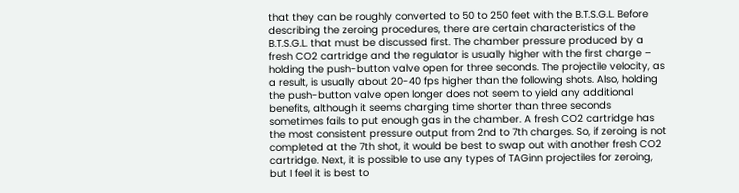that they can be roughly converted to 50 to 250 feet with the B.T.S.G.L. Before describing the zeroing procedures, there are certain characteristics of the B.T.S.G.L. that must be discussed first. The chamber pressure produced by a fresh CO2 cartridge and the regulator is usually higher with the first charge – holding the push-button valve open for three seconds. The projectile velocity, as a result, is usually about 20-40 fps higher than the following shots. Also, holding the push-button valve open longer does not seem to yield any additional benefits, although it seems charging time shorter than three seconds sometimes fails to put enough gas in the chamber. A fresh CO2 cartridge has the most consistent pressure output from 2nd to 7th charges. So, if zeroing is not completed at the 7th shot, it would be best to swap out with another fresh CO2 cartridge. Next, it is possible to use any types of TAGinn projectiles for zeroing, but I feel it is best to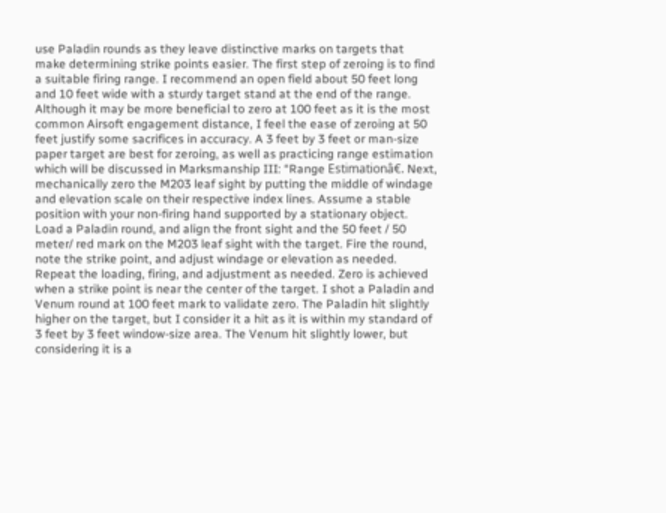use Paladin rounds as they leave distinctive marks on targets that make determining strike points easier. The first step of zeroing is to find a suitable firing range. I recommend an open field about 50 feet long and 10 feet wide with a sturdy target stand at the end of the range. Although it may be more beneficial to zero at 100 feet as it is the most common Airsoft engagement distance, I feel the ease of zeroing at 50 feet justify some sacrifices in accuracy. A 3 feet by 3 feet or man-size paper target are best for zeroing, as well as practicing range estimation which will be discussed in Marksmanship III: “Range Estimationâ€. Next, mechanically zero the M203 leaf sight by putting the middle of windage and elevation scale on their respective index lines. Assume a stable position with your non-firing hand supported by a stationary object. Load a Paladin round, and align the front sight and the 50 feet / 50 meter/ red mark on the M203 leaf sight with the target. Fire the round, note the strike point, and adjust windage or elevation as needed. Repeat the loading, firing, and adjustment as needed. Zero is achieved when a strike point is near the center of the target. I shot a Paladin and Venum round at 100 feet mark to validate zero. The Paladin hit slightly higher on the target, but I consider it a hit as it is within my standard of 3 feet by 3 feet window-size area. The Venum hit slightly lower, but considering it is a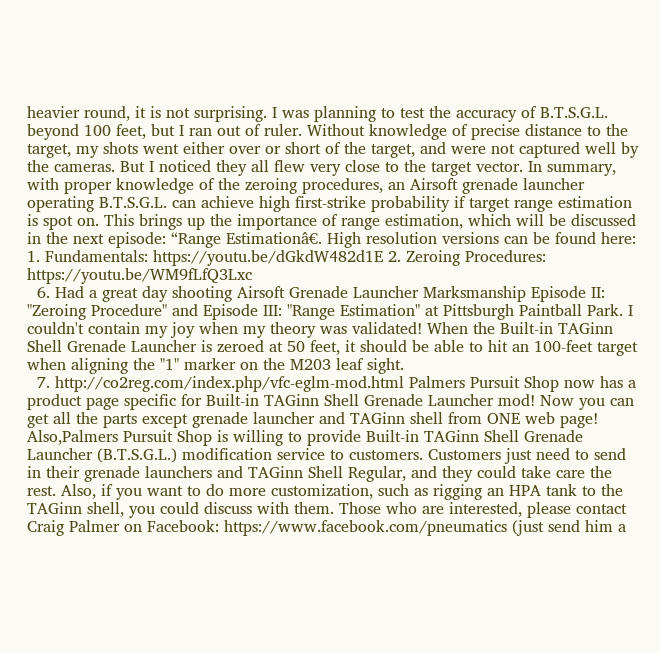heavier round, it is not surprising. I was planning to test the accuracy of B.T.S.G.L. beyond 100 feet, but I ran out of ruler. Without knowledge of precise distance to the target, my shots went either over or short of the target, and were not captured well by the cameras. But I noticed they all flew very close to the target vector. In summary, with proper knowledge of the zeroing procedures, an Airsoft grenade launcher operating B.T.S.G.L. can achieve high first-strike probability if target range estimation is spot on. This brings up the importance of range estimation, which will be discussed in the next episode: “Range Estimationâ€. High resolution versions can be found here: 1. Fundamentals: https://youtu.be/dGkdW482d1E 2. Zeroing Procedures: https://youtu.be/WM9fLfQ3Lxc
  6. Had a great day shooting Airsoft Grenade Launcher Marksmanship Episode II: "Zeroing Procedure" and Episode III: "Range Estimation" at Pittsburgh Paintball Park. I couldn't contain my joy when my theory was validated! When the Built-in TAGinn Shell Grenade Launcher is zeroed at 50 feet, it should be able to hit an 100-feet target when aligning the "1" marker on the M203 leaf sight.
  7. http://co2reg.com/index.php/vfc-eglm-mod.html Palmers Pursuit Shop now has a product page specific for Built-in TAGinn Shell Grenade Launcher mod! Now you can get all the parts except grenade launcher and TAGinn shell from ONE web page! Also,Palmers Pursuit Shop is willing to provide Built-in TAGinn Shell Grenade Launcher (B.T.S.G.L.) modification service to customers. Customers just need to send in their grenade launchers and TAGinn Shell Regular, and they could take care the rest. Also, if you want to do more customization, such as rigging an HPA tank to the TAGinn shell, you could discuss with them. Those who are interested, please contact Craig Palmer on Facebook: https://www.facebook.com/pneumatics (just send him a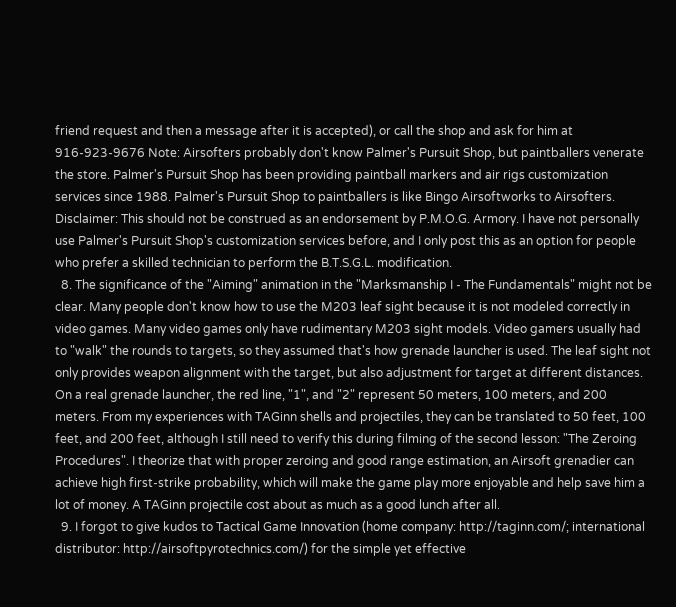friend request and then a message after it is accepted), or call the shop and ask for him at 916-923-9676 Note: Airsofters probably don't know Palmer's Pursuit Shop, but paintballers venerate the store. Palmer's Pursuit Shop has been providing paintball markers and air rigs customization services since 1988. Palmer's Pursuit Shop to paintballers is like Bingo Airsoftworks to Airsofters. Disclaimer: This should not be construed as an endorsement by P.M.O.G. Armory. I have not personally use Palmer's Pursuit Shop's customization services before, and I only post this as an option for people who prefer a skilled technician to perform the B.T.S.G.L. modification.
  8. The significance of the "Aiming" animation in the "Marksmanship I - The Fundamentals" might not be clear. Many people don't know how to use the M203 leaf sight because it is not modeled correctly in video games. Many video games only have rudimentary M203 sight models. Video gamers usually had to "walk" the rounds to targets, so they assumed that's how grenade launcher is used. The leaf sight not only provides weapon alignment with the target, but also adjustment for target at different distances. On a real grenade launcher, the red line, "1", and "2" represent 50 meters, 100 meters, and 200 meters. From my experiences with TAGinn shells and projectiles, they can be translated to 50 feet, 100 feet, and 200 feet, although I still need to verify this during filming of the second lesson: "The Zeroing Procedures". I theorize that with proper zeroing and good range estimation, an Airsoft grenadier can achieve high first-strike probability, which will make the game play more enjoyable and help save him a lot of money. A TAGinn projectile cost about as much as a good lunch after all.
  9. I forgot to give kudos to Tactical Game Innovation (home company: http://taginn.com/; international distributor: http://airsoftpyrotechnics.com/) for the simple yet effective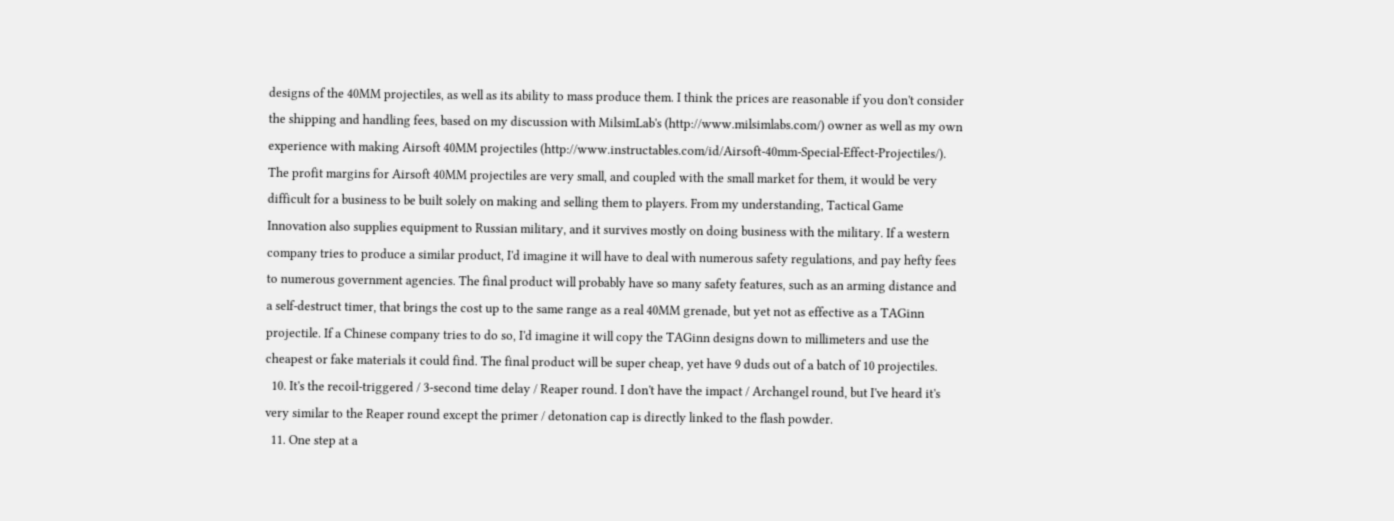designs of the 40MM projectiles, as well as its ability to mass produce them. I think the prices are reasonable if you don't consider the shipping and handling fees, based on my discussion with MilsimLab's (http://www.milsimlabs.com/) owner as well as my own experience with making Airsoft 40MM projectiles (http://www.instructables.com/id/Airsoft-40mm-Special-Effect-Projectiles/). The profit margins for Airsoft 40MM projectiles are very small, and coupled with the small market for them, it would be very difficult for a business to be built solely on making and selling them to players. From my understanding, Tactical Game Innovation also supplies equipment to Russian military, and it survives mostly on doing business with the military. If a western company tries to produce a similar product, I'd imagine it will have to deal with numerous safety regulations, and pay hefty fees to numerous government agencies. The final product will probably have so many safety features, such as an arming distance and a self-destruct timer, that brings the cost up to the same range as a real 40MM grenade, but yet not as effective as a TAGinn projectile. If a Chinese company tries to do so, I'd imagine it will copy the TAGinn designs down to millimeters and use the cheapest or fake materials it could find. The final product will be super cheap, yet have 9 duds out of a batch of 10 projectiles.
  10. It's the recoil-triggered / 3-second time delay / Reaper round. I don't have the impact / Archangel round, but I've heard it's very similar to the Reaper round except the primer / detonation cap is directly linked to the flash powder.
  11. One step at a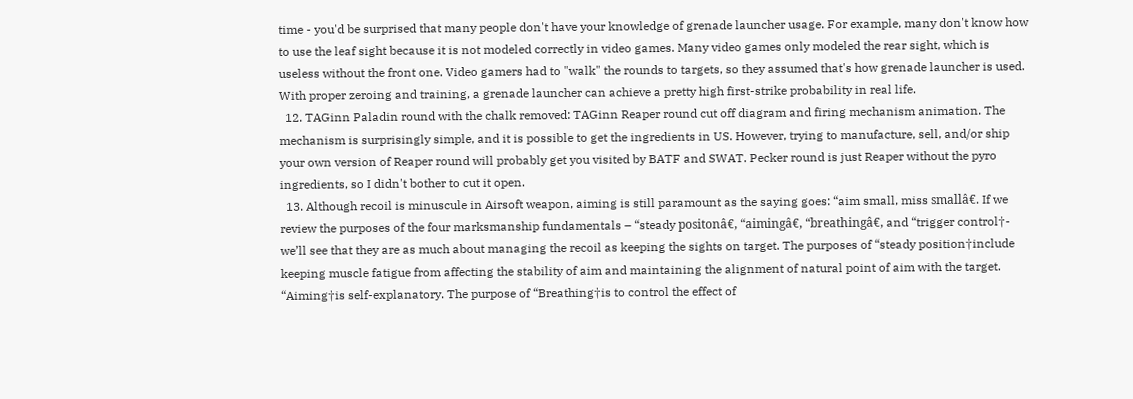time - you'd be surprised that many people don't have your knowledge of grenade launcher usage. For example, many don't know how to use the leaf sight because it is not modeled correctly in video games. Many video games only modeled the rear sight, which is useless without the front one. Video gamers had to "walk" the rounds to targets, so they assumed that's how grenade launcher is used. With proper zeroing and training, a grenade launcher can achieve a pretty high first-strike probability in real life.
  12. TAGinn Paladin round with the chalk removed: TAGinn Reaper round cut off diagram and firing mechanism animation. The mechanism is surprisingly simple, and it is possible to get the ingredients in US. However, trying to manufacture, sell, and/or ship your own version of Reaper round will probably get you visited by BATF and SWAT. Pecker round is just Reaper without the pyro ingredients, so I didn't bother to cut it open.
  13. Although recoil is minuscule in Airsoft weapon, aiming is still paramount as the saying goes: “aim small, miss smallâ€. If we review the purposes of the four marksmanship fundamentals – “steady positonâ€, “aimingâ€, “breathingâ€, and “trigger control†- we’ll see that they are as much about managing the recoil as keeping the sights on target. The purposes of “steady position†include keeping muscle fatigue from affecting the stability of aim and maintaining the alignment of natural point of aim with the target. “Aiming†is self-explanatory. The purpose of “Breathing†is to control the effect of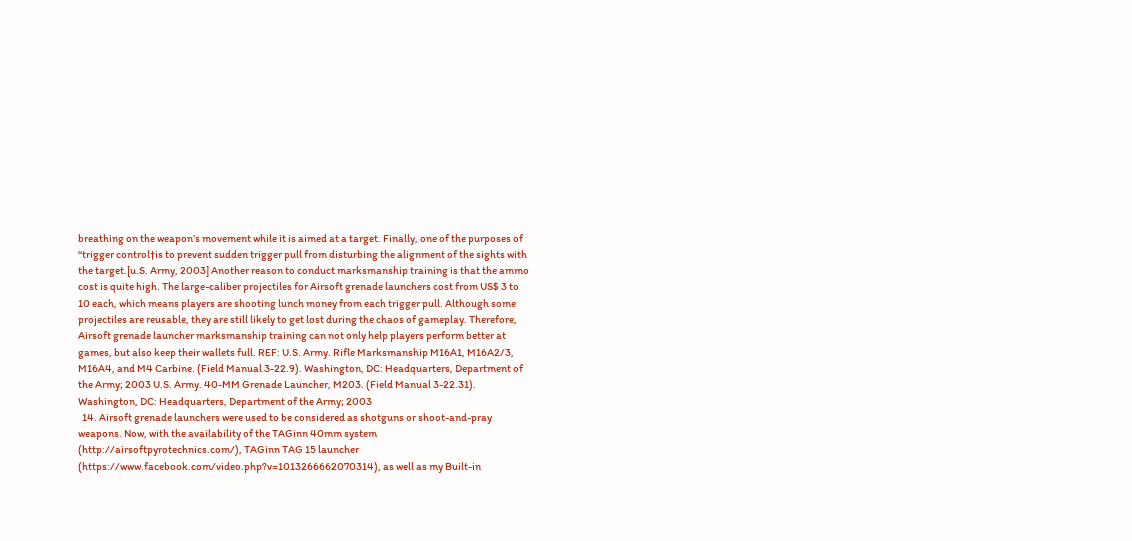breathing on the weapon’s movement while it is aimed at a target. Finally, one of the purposes of “trigger control†is to prevent sudden trigger pull from disturbing the alignment of the sights with the target.[u.S. Army, 2003] Another reason to conduct marksmanship training is that the ammo cost is quite high. The large-caliber projectiles for Airsoft grenade launchers cost from US$ 3 to 10 each, which means players are shooting lunch money from each trigger pull. Although some projectiles are reusable, they are still likely to get lost during the chaos of gameplay. Therefore, Airsoft grenade launcher marksmanship training can not only help players perform better at games, but also keep their wallets full. REF: U.S. Army. Rifle Marksmanship M16A1, M16A2/3, M16A4, and M4 Carbine. (Field Manual 3-22.9). Washington, DC: Headquarters, Department of the Army; 2003 U.S. Army. 40-MM Grenade Launcher, M203. (Field Manual 3-22.31). Washington, DC: Headquarters, Department of the Army; 2003
  14. Airsoft grenade launchers were used to be considered as shotguns or shoot-and-pray weapons. Now, with the availability of the TAGinn 40mm system (http://airsoftpyrotechnics.com/), TAGinn TAG 15 launcher (https://www.facebook.com/video.php?v=1013266662070314), as well as my Built-in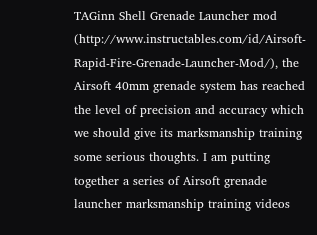TAGinn Shell Grenade Launcher mod (http://www.instructables.com/id/Airsoft-Rapid-Fire-Grenade-Launcher-Mod/), the Airsoft 40mm grenade system has reached the level of precision and accuracy which we should give its marksmanship training some serious thoughts. I am putting together a series of Airsoft grenade launcher marksmanship training videos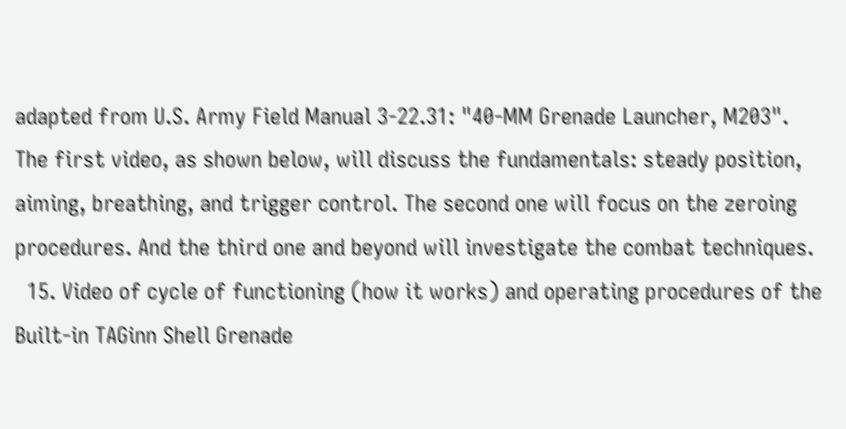adapted from U.S. Army Field Manual 3-22.31: "40-MM Grenade Launcher, M203". The first video, as shown below, will discuss the fundamentals: steady position, aiming, breathing, and trigger control. The second one will focus on the zeroing procedures. And the third one and beyond will investigate the combat techniques.
  15. Video of cycle of functioning (how it works) and operating procedures of the Built-in TAGinn Shell Grenade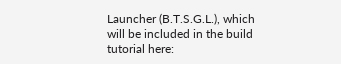Launcher (B.T.S.G.L.), which will be included in the build tutorial here: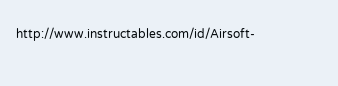http://www.instructables.com/id/Airsoft-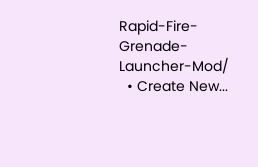Rapid-Fire-Grenade-Launcher-Mod/
  • Create New...